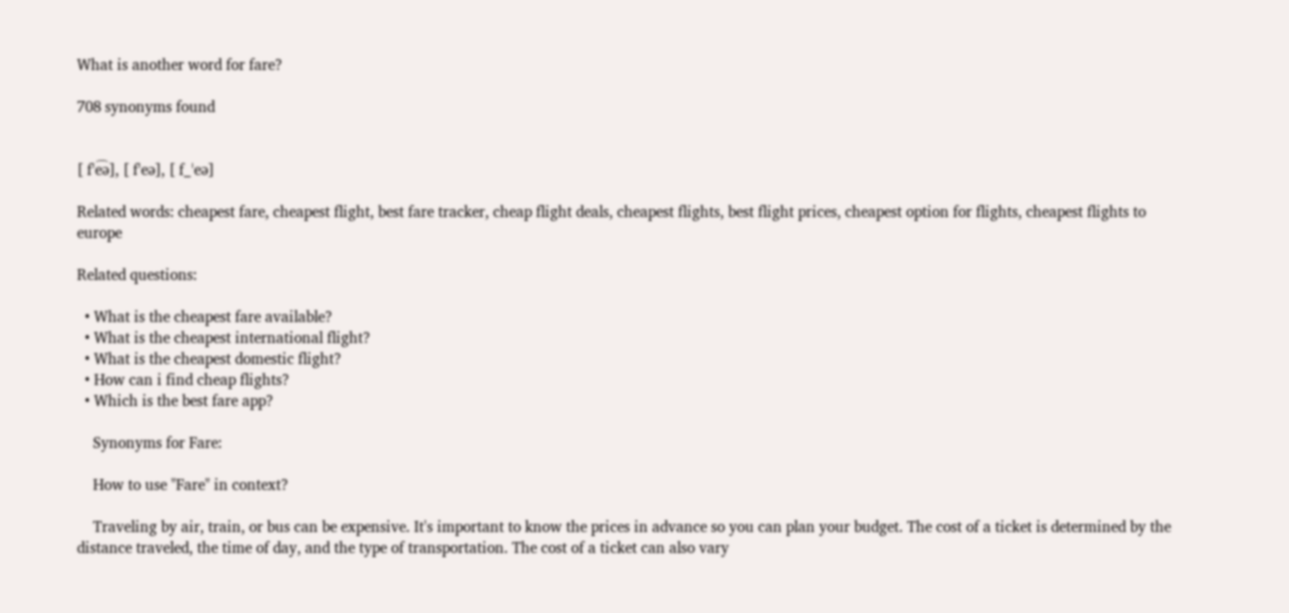What is another word for fare?

708 synonyms found


[ fˈe͡ə], [ fˈeə], [ f_ˈeə]

Related words: cheapest fare, cheapest flight, best fare tracker, cheap flight deals, cheapest flights, best flight prices, cheapest option for flights, cheapest flights to europe

Related questions:

  • What is the cheapest fare available?
  • What is the cheapest international flight?
  • What is the cheapest domestic flight?
  • How can i find cheap flights?
  • Which is the best fare app?

    Synonyms for Fare:

    How to use "Fare" in context?

    Traveling by air, train, or bus can be expensive. It's important to know the prices in advance so you can plan your budget. The cost of a ticket is determined by the distance traveled, the time of day, and the type of transportation. The cost of a ticket can also vary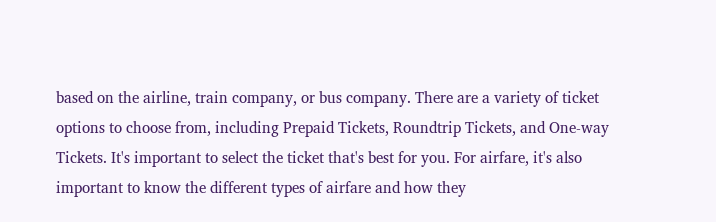based on the airline, train company, or bus company. There are a variety of ticket options to choose from, including Prepaid Tickets, Roundtrip Tickets, and One-way Tickets. It's important to select the ticket that's best for you. For airfare, it's also important to know the different types of airfare and how they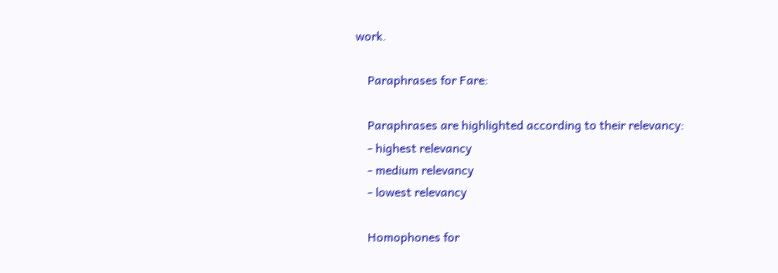work.

    Paraphrases for Fare:

    Paraphrases are highlighted according to their relevancy:
    - highest relevancy
    - medium relevancy
    - lowest relevancy

    Homophones for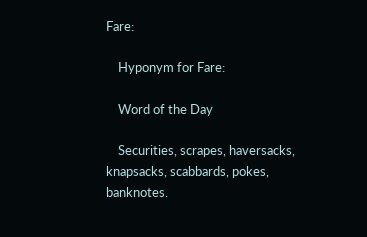Fare:

    Hyponym for Fare:

    Word of the Day

    Securities, scrapes, haversacks, knapsacks, scabbards, pokes, banknotes.